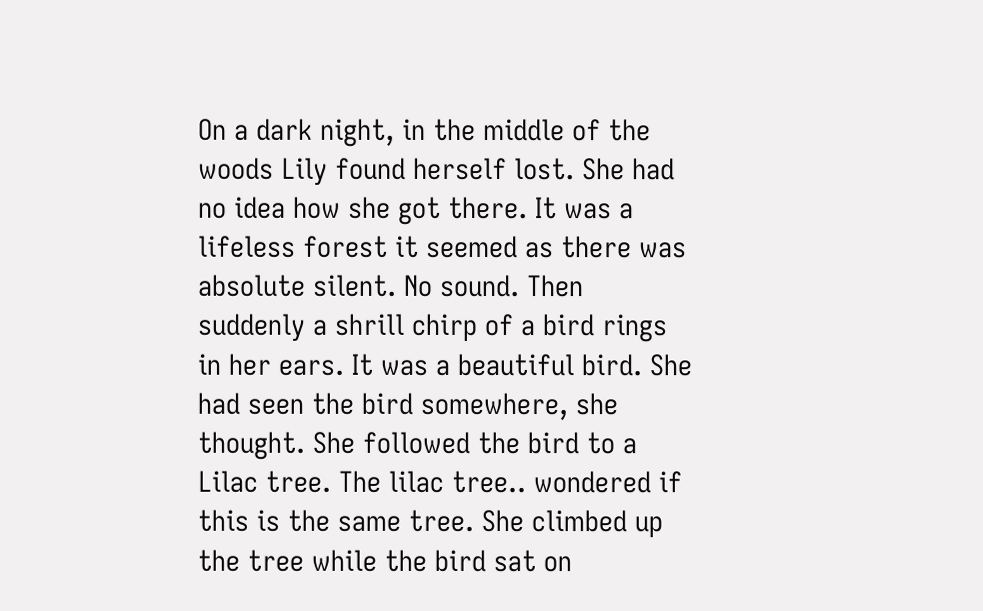On a dark night, in the middle of the woods Lily found herself lost. She had no idea how she got there. It was a lifeless forest it seemed as there was absolute silent. No sound. Then suddenly a shrill chirp of a bird rings in her ears. It was a beautiful bird. She had seen the bird somewhere, she thought. She followed the bird to a Lilac tree. The lilac tree.. wondered if this is the same tree. She climbed up the tree while the bird sat on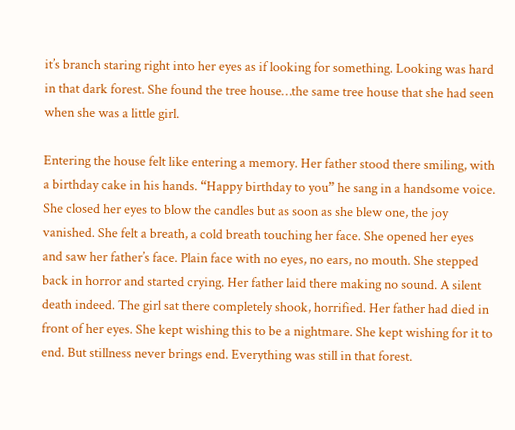it’s branch staring right into her eyes as if looking for something. Looking was hard in that dark forest. She found the tree house…the same tree house that she had seen when she was a little girl.

Entering the house felt like entering a memory. Her father stood there smiling, with a birthday cake in his hands. “Happy birthday to you” he sang in a handsome voice. She closed her eyes to blow the candles but as soon as she blew one, the joy vanished. She felt a breath, a cold breath touching her face. She opened her eyes and saw her father’s face. Plain face with no eyes, no ears, no mouth. She stepped back in horror and started crying. Her father laid there making no sound. A silent death indeed. The girl sat there completely shook, horrified. Her father had died in front of her eyes. She kept wishing this to be a nightmare. She kept wishing for it to end. But stillness never brings end. Everything was still in that forest.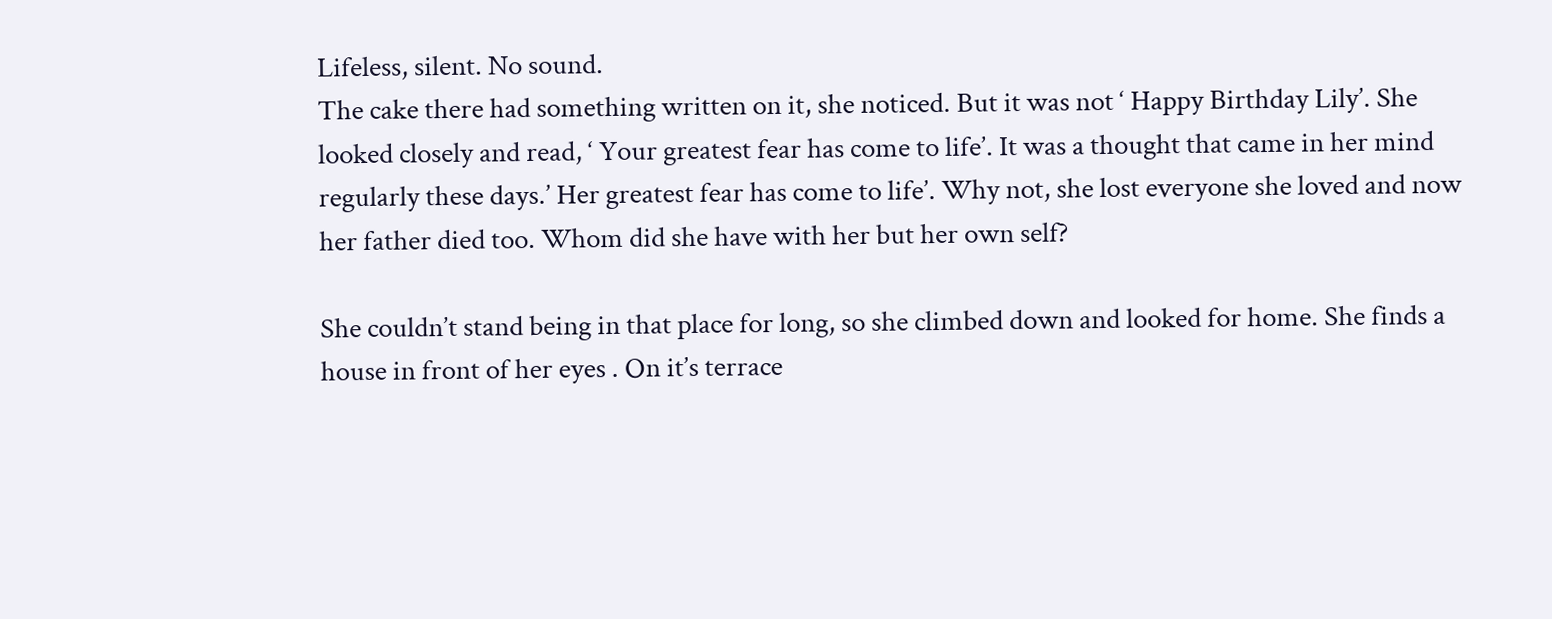Lifeless, silent. No sound.
The cake there had something written on it, she noticed. But it was not ‘ Happy Birthday Lily’. She looked closely and read, ‘ Your greatest fear has come to life’. It was a thought that came in her mind regularly these days.’ Her greatest fear has come to life’. Why not, she lost everyone she loved and now her father died too. Whom did she have with her but her own self?

She couldn’t stand being in that place for long, so she climbed down and looked for home. She finds a house in front of her eyes . On it’s terrace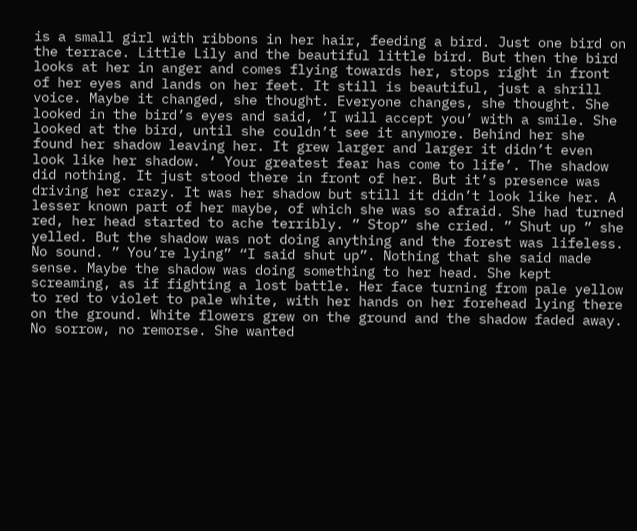is a small girl with ribbons in her hair, feeding a bird. Just one bird on the terrace. Little Lily and the beautiful little bird. But then the bird looks at her in anger and comes flying towards her, stops right in front of her eyes and lands on her feet. It still is beautiful, just a shrill voice. Maybe it changed, she thought. Everyone changes, she thought. She looked in the bird’s eyes and said, ‘I will accept you’ with a smile. She looked at the bird, until she couldn’t see it anymore. Behind her she found her shadow leaving her. It grew larger and larger it didn’t even look like her shadow. ‘ Your greatest fear has come to life’. The shadow did nothing. It just stood there in front of her. But it’s presence was driving her crazy. It was her shadow but still it didn’t look like her. A lesser known part of her maybe, of which she was so afraid. She had turned red, her head started to ache terribly. ” Stop” she cried. ” Shut up ” she yelled. But the shadow was not doing anything and the forest was lifeless. No sound. ” You’re lying” “I said shut up”. Nothing that she said made sense. Maybe the shadow was doing something to her head. She kept screaming, as if fighting a lost battle. Her face turning from pale yellow to red to violet to pale white, with her hands on her forehead lying there on the ground. White flowers grew on the ground and the shadow faded away. No sorrow, no remorse. She wanted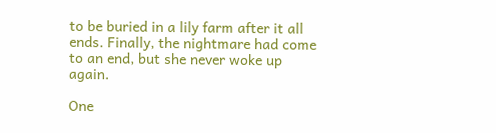to be buried in a lily farm after it all ends. Finally, the nightmare had come to an end, but she never woke up again.

One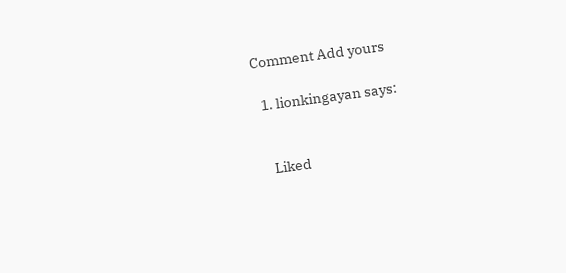Comment Add yours

  1. lionkingayan says:


    Liked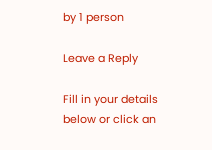by 1 person

Leave a Reply

Fill in your details below or click an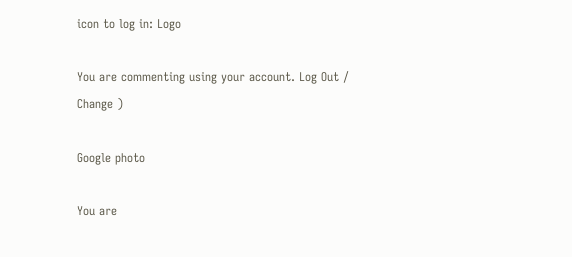icon to log in: Logo

You are commenting using your account. Log Out /  Change )

Google photo

You are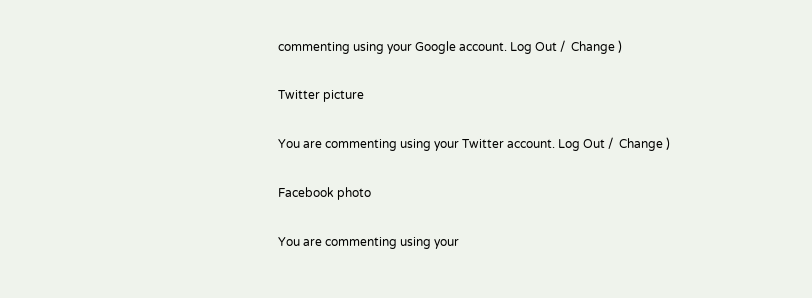commenting using your Google account. Log Out /  Change )

Twitter picture

You are commenting using your Twitter account. Log Out /  Change )

Facebook photo

You are commenting using your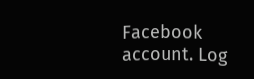Facebook account. Log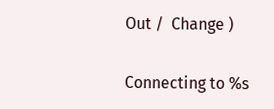Out /  Change )

Connecting to %s